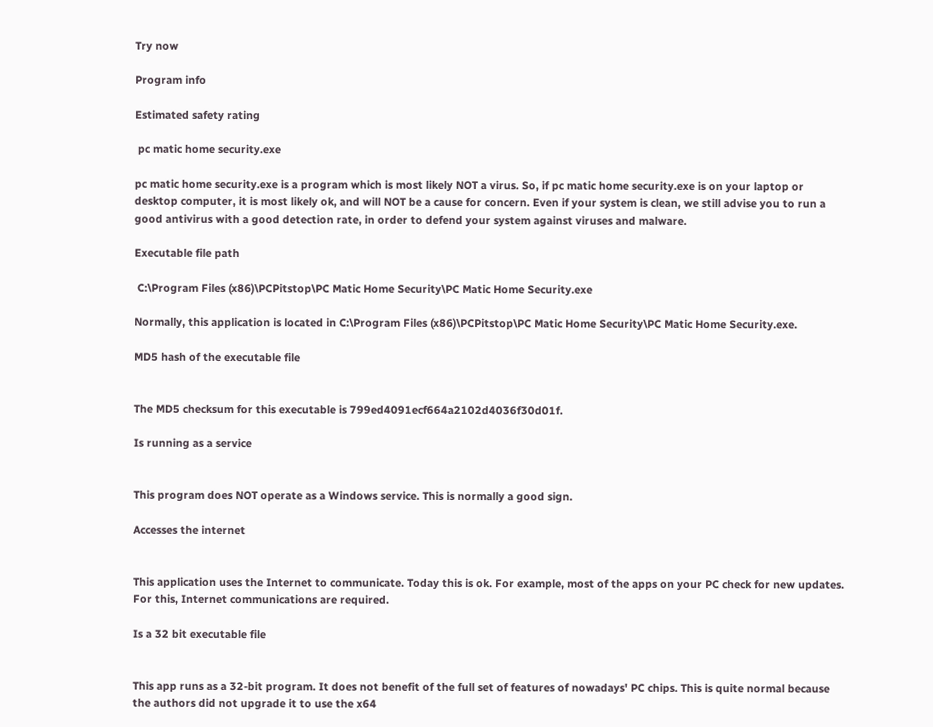Try now

Program info

Estimated safety rating

 pc matic home security.exe

pc matic home security.exe is a program which is most likely NOT a virus. So, if pc matic home security.exe is on your laptop or desktop computer, it is most likely ok, and will NOT be a cause for concern. Even if your system is clean, we still advise you to run a good antivirus with a good detection rate, in order to defend your system against viruses and malware.

Executable file path

 C:\Program Files (x86)\PCPitstop\PC Matic Home Security\PC Matic Home Security.exe

Normally, this application is located in C:\Program Files (x86)\PCPitstop\PC Matic Home Security\PC Matic Home Security.exe.

MD5 hash of the executable file


The MD5 checksum for this executable is 799ed4091ecf664a2102d4036f30d01f.

Is running as a service


This program does NOT operate as a Windows service. This is normally a good sign.

Accesses the internet


This application uses the Internet to communicate. Today this is ok. For example, most of the apps on your PC check for new updates. For this, Internet communications are required.

Is a 32 bit executable file


This app runs as a 32-bit program. It does not benefit of the full set of features of nowadays' PC chips. This is quite normal because the authors did not upgrade it to use the x64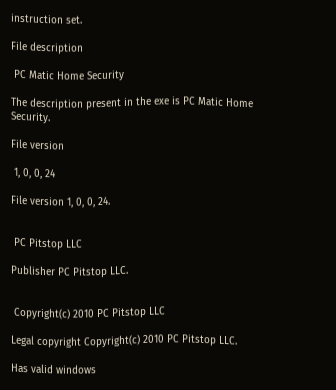instruction set.

File description

 PC Matic Home Security

The description present in the exe is PC Matic Home Security.

File version

 1, 0, 0, 24

File version 1, 0, 0, 24.


 PC Pitstop LLC

Publisher PC Pitstop LLC.


 Copyright(c) 2010 PC Pitstop LLC

Legal copyright Copyright(c) 2010 PC Pitstop LLC.

Has valid windows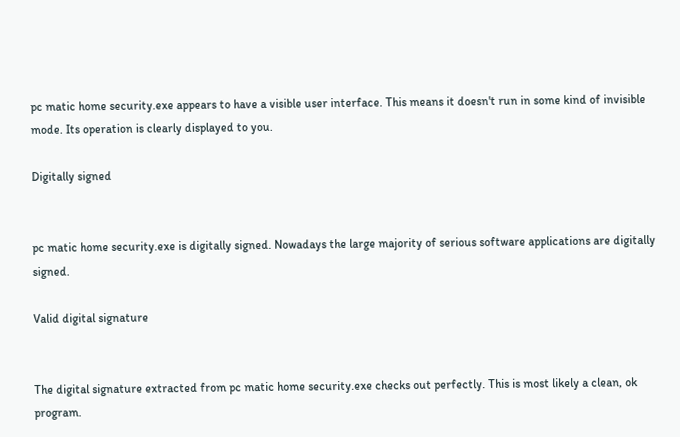pc matic home security.exe appears to have a visible user interface. This means it doesn't run in some kind of invisible mode. Its operation is clearly displayed to you.

Digitally signed


pc matic home security.exe is digitally signed. Nowadays the large majority of serious software applications are digitally signed.

Valid digital signature


The digital signature extracted from pc matic home security.exe checks out perfectly. This is most likely a clean, ok program.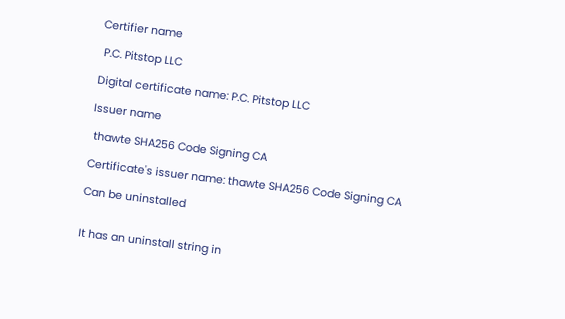Certifier name

 P.C. Pitstop LLC

Digital certificate name: P.C. Pitstop LLC

Issuer name

 thawte SHA256 Code Signing CA

Certificate's issuer name: thawte SHA256 Code Signing CA

Can be uninstalled


It has an uninstall string in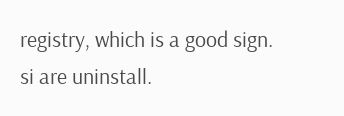registry, which is a good sign. si are uninstall.